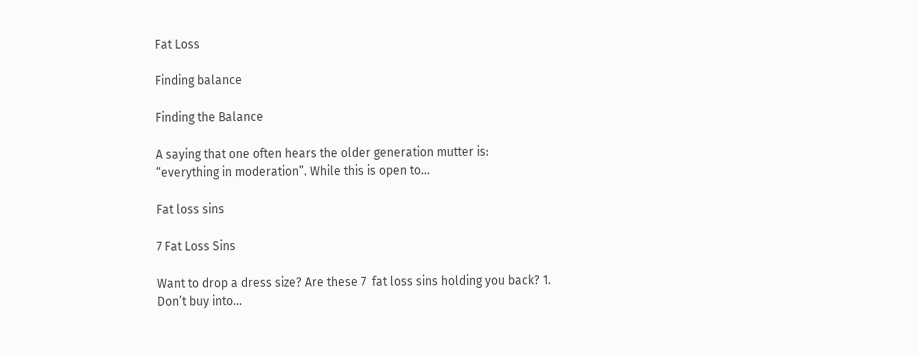Fat Loss

Finding balance

Finding the Balance

A saying that one often hears the older generation mutter is: “everything in moderation”. While this is open to…

Fat loss sins

7 Fat Loss Sins

Want to drop a dress size? Are these 7  fat loss sins holding you back? 1. Don’t buy into…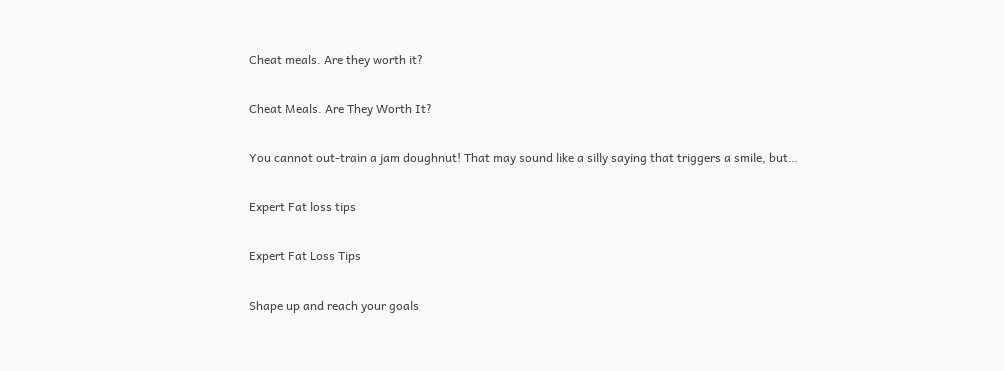Cheat meals. Are they worth it?

Cheat Meals. Are They Worth It?

You cannot out-train a jam doughnut! That may sound like a silly saying that triggers a smile, but…

Expert Fat loss tips

Expert Fat Loss Tips

Shape up and reach your goals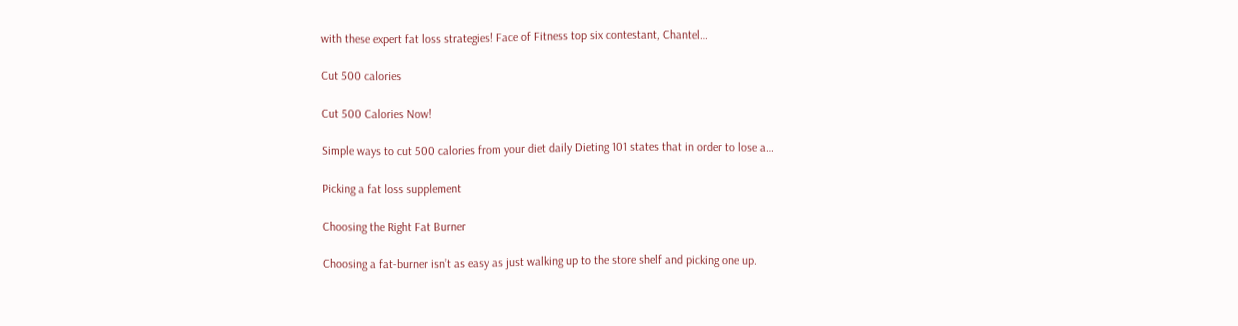with these expert fat loss strategies! Face of Fitness top six contestant, Chantel…

Cut 500 calories

Cut 500 Calories Now!

Simple ways to cut 500 calories from your diet daily Dieting 101 states that in order to lose a…

Picking a fat loss supplement

Choosing the Right Fat Burner

Choosing a fat-burner isn’t as easy as just walking up to the store shelf and picking one up.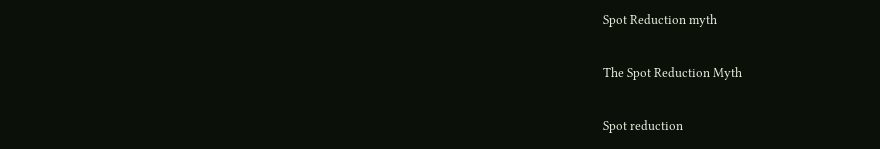Spot Reduction myth

The Spot Reduction Myth

Spot reduction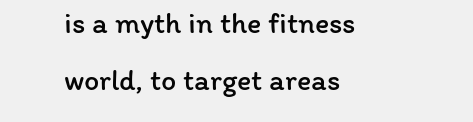is a myth in the fitness world, to target areas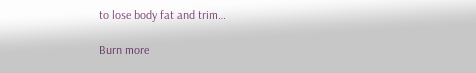to lose body fat and trim…

Burn more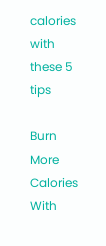calories with these 5 tips

Burn More Calories With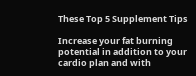These Top 5 Supplement Tips

Increase your fat burning potential in addition to your cardio plan and with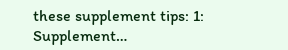these supplement tips: 1: Supplement…